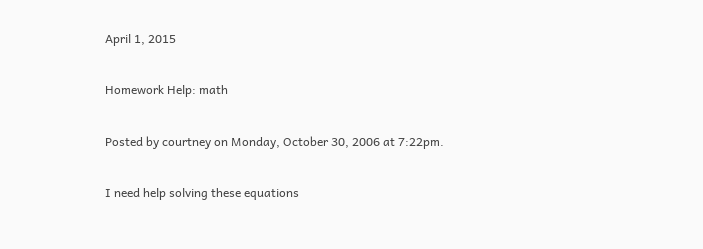April 1, 2015

Homework Help: math

Posted by courtney on Monday, October 30, 2006 at 7:22pm.

I need help solving these equations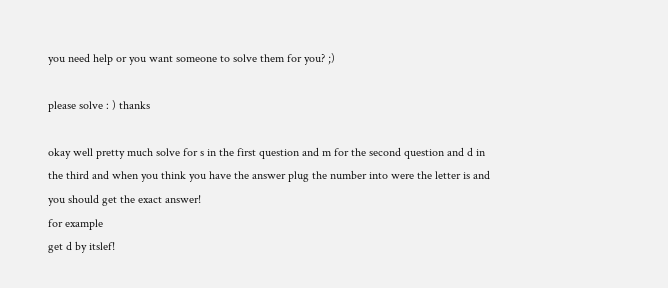you need help or you want someone to solve them for you? ;)

please solve : ) thanks

okay well pretty much solve for s in the first question and m for the second question and d in the third and when you think you have the answer plug the number into were the letter is and you should get the exact answer!
for example
get d by itslef!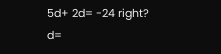5d+ 2d= -24 right?
d=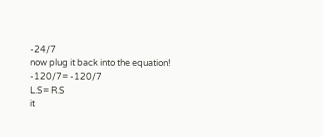-24/7
now plug it back into the equation!
-120/7= -120/7
L.S= R.S
it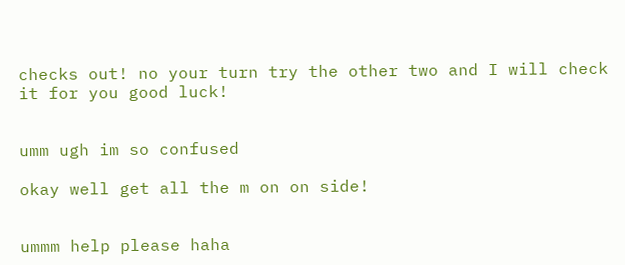checks out! no your turn try the other two and I will check it for you good luck!


umm ugh im so confused

okay well get all the m on on side!


ummm help please haha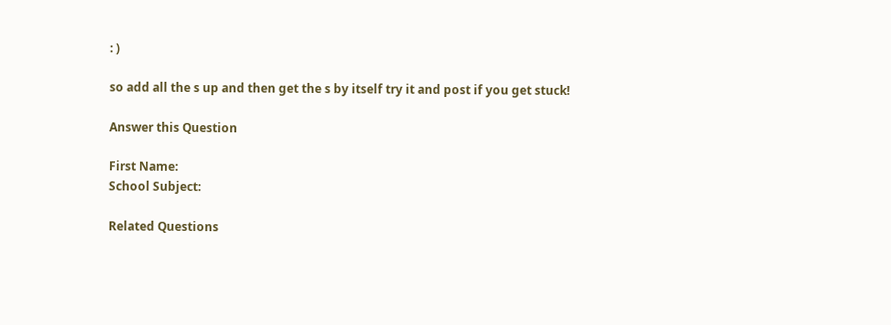: )

so add all the s up and then get the s by itself try it and post if you get stuck!

Answer this Question

First Name:
School Subject:

Related Questions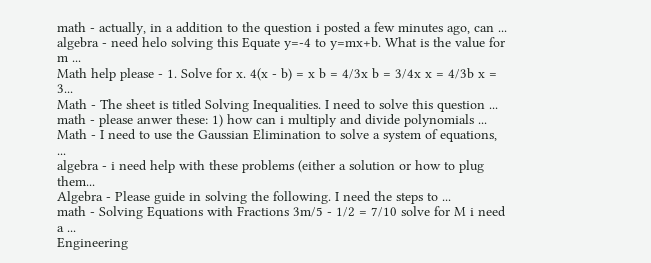math - actually, in a addition to the question i posted a few minutes ago, can ...
algebra - need helo solving this Equate y=-4 to y=mx+b. What is the value for m ...
Math help please - 1. Solve for x. 4(x - b) = x b = 4/3x b = 3/4x x = 4/3b x = 3...
Math - The sheet is titled Solving Inequalities. I need to solve this question ...
math - please anwer these: 1) how can i multiply and divide polynomials ...
Math - I need to use the Gaussian Elimination to solve a system of equations, ...
algebra - i need help with these problems (either a solution or how to plug them...
Algebra - Please guide in solving the following. I need the steps to ...
math - Solving Equations with Fractions 3m/5 - 1/2 = 7/10 solve for M i need a ...
Engineering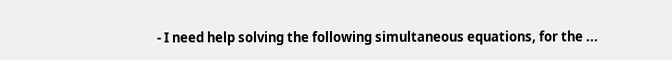- I need help solving the following simultaneous equations, for the ...